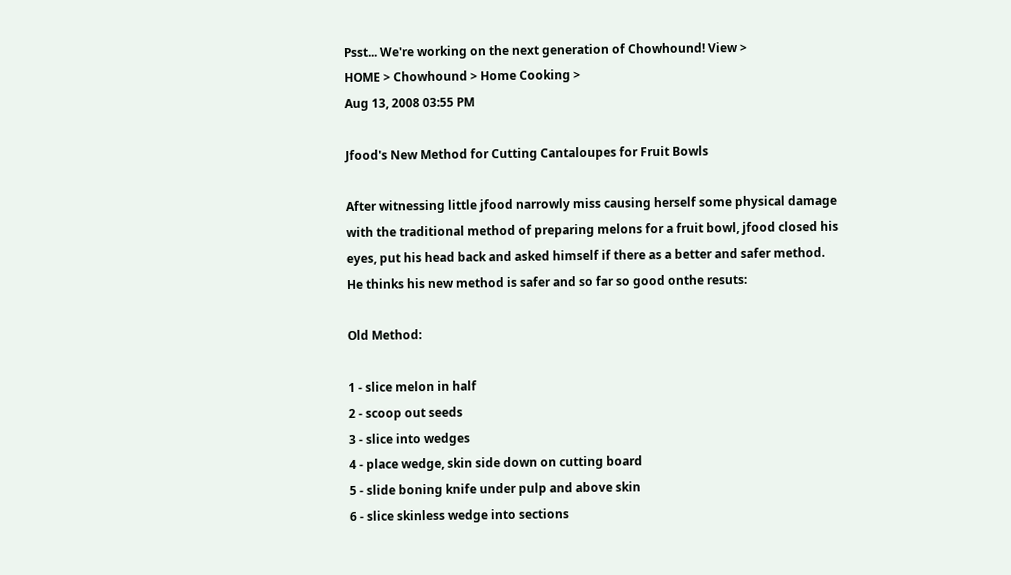Psst... We're working on the next generation of Chowhound! View >
HOME > Chowhound > Home Cooking >
Aug 13, 2008 03:55 PM

Jfood's New Method for Cutting Cantaloupes for Fruit Bowls

After witnessing little jfood narrowly miss causing herself some physical damage with the traditional method of preparing melons for a fruit bowl, jfood closed his eyes, put his head back and asked himself if there as a better and safer method. He thinks his new method is safer and so far so good onthe resuts:

Old Method:

1 - slice melon in half
2 - scoop out seeds
3 - slice into wedges
4 - place wedge, skin side down on cutting board
5 - slide boning knife under pulp and above skin
6 - slice skinless wedge into sections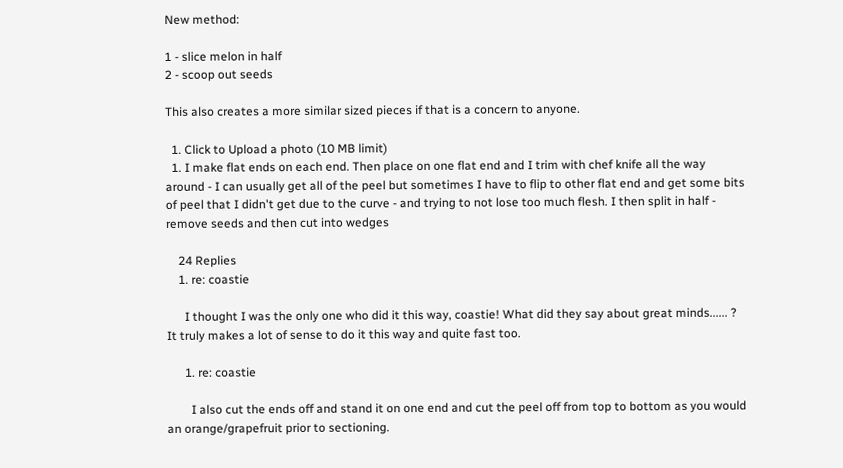New method:

1 - slice melon in half
2 - scoop out seeds

This also creates a more similar sized pieces if that is a concern to anyone.

  1. Click to Upload a photo (10 MB limit)
  1. I make flat ends on each end. Then place on one flat end and I trim with chef knife all the way around - I can usually get all of the peel but sometimes I have to flip to other flat end and get some bits of peel that I didn't get due to the curve - and trying to not lose too much flesh. I then split in half - remove seeds and then cut into wedges

    24 Replies
    1. re: coastie

      I thought I was the only one who did it this way, coastie! What did they say about great minds...... ? It truly makes a lot of sense to do it this way and quite fast too.

      1. re: coastie

        I also cut the ends off and stand it on one end and cut the peel off from top to bottom as you would an orange/grapefruit prior to sectioning.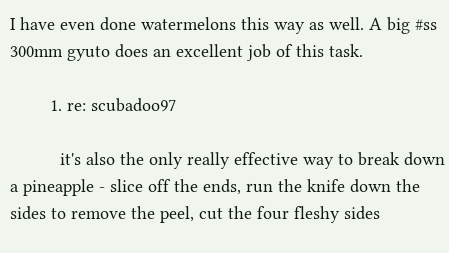I have even done watermelons this way as well. A big #ss 300mm gyuto does an excellent job of this task.

        1. re: scubadoo97

          it's also the only really effective way to break down a pineapple - slice off the ends, run the knife down the sides to remove the peel, cut the four fleshy sides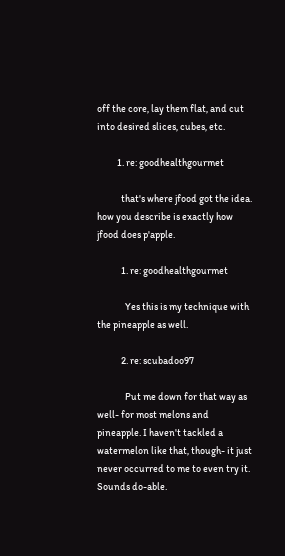off the core, lay them flat, and cut into desired slices, cubes, etc.

          1. re: goodhealthgourmet

            that's where jfood got the idea. how you describe is exactly how jfood does p'apple.

            1. re: goodhealthgourmet

              Yes this is my technique with the pineapple as well.

            2. re: scubadoo97

              Put me down for that way as well- for most melons and pineapple. I haven't tackled a watermelon like that, though- it just never occurred to me to even try it. Sounds do-able.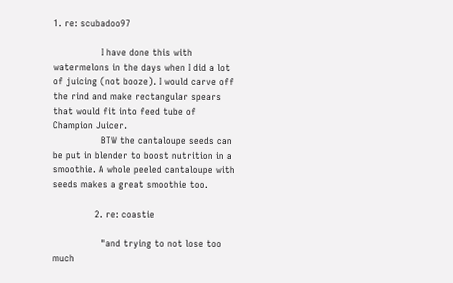1. re: scubadoo97

                I have done this with watermelons in the days when I did a lot of juicing (not booze). I would carve off the rind and make rectangular spears that would fit into feed tube of Champion Juicer.
                BTW the cantaloupe seeds can be put in blender to boost nutrition in a smoothie. A whole peeled cantaloupe with seeds makes a great smoothie too.

              2. re: coastie

                "and trying to not lose too much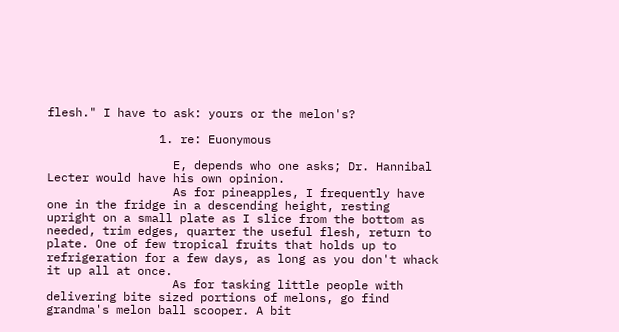flesh." I have to ask: yours or the melon's?

                1. re: Euonymous

                  E, depends who one asks; Dr. Hannibal Lecter would have his own opinion.
                  As for pineapples, I frequently have one in the fridge in a descending height, resting upright on a small plate as I slice from the bottom as needed, trim edges, quarter the useful flesh, return to plate. One of few tropical fruits that holds up to refrigeration for a few days, as long as you don't whack it up all at once.
                  As for tasking little people with delivering bite sized portions of melons, go find grandma's melon ball scooper. A bit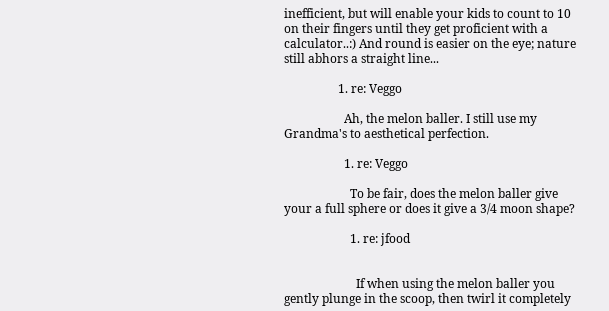inefficient, but will enable your kids to count to 10 on their fingers until they get proficient with a calculator..:) And round is easier on the eye; nature still abhors a straight line...

                  1. re: Veggo

                    Ah, the melon baller. I still use my Grandma's to aesthetical perfection.

                    1. re: Veggo

                      To be fair, does the melon baller give your a full sphere or does it give a 3/4 moon shape?

                      1. re: jfood


                        If when using the melon baller you gently plunge in the scoop, then twirl it completely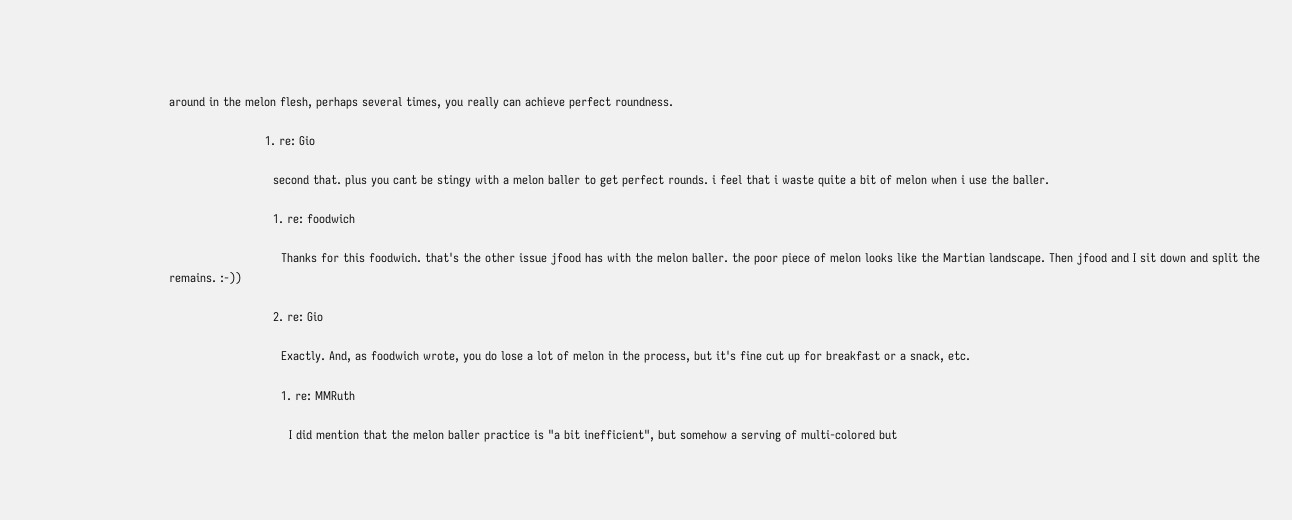around in the melon flesh, perhaps several times, you really can achieve perfect roundness.

                        1. re: Gio

                          second that. plus you cant be stingy with a melon baller to get perfect rounds. i feel that i waste quite a bit of melon when i use the baller.

                          1. re: foodwich

                            Thanks for this foodwich. that's the other issue jfood has with the melon baller. the poor piece of melon looks like the Martian landscape. Then jfood and I sit down and split the remains. :-))

                          2. re: Gio

                            Exactly. And, as foodwich wrote, you do lose a lot of melon in the process, but it's fine cut up for breakfast or a snack, etc.

                            1. re: MMRuth

                              I did mention that the melon baller practice is "a bit inefficient", but somehow a serving of multi-colored but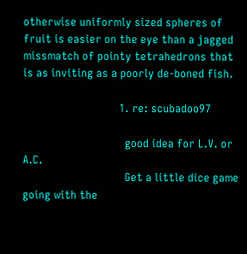otherwise uniformly sized spheres of fruit is easier on the eye than a jagged missmatch of pointy tetrahedrons that is as inviting as a poorly de-boned fish.

                                1. re: scubadoo97

                                  good idea for L.V. or A.C.
                                  Get a little dice game going with the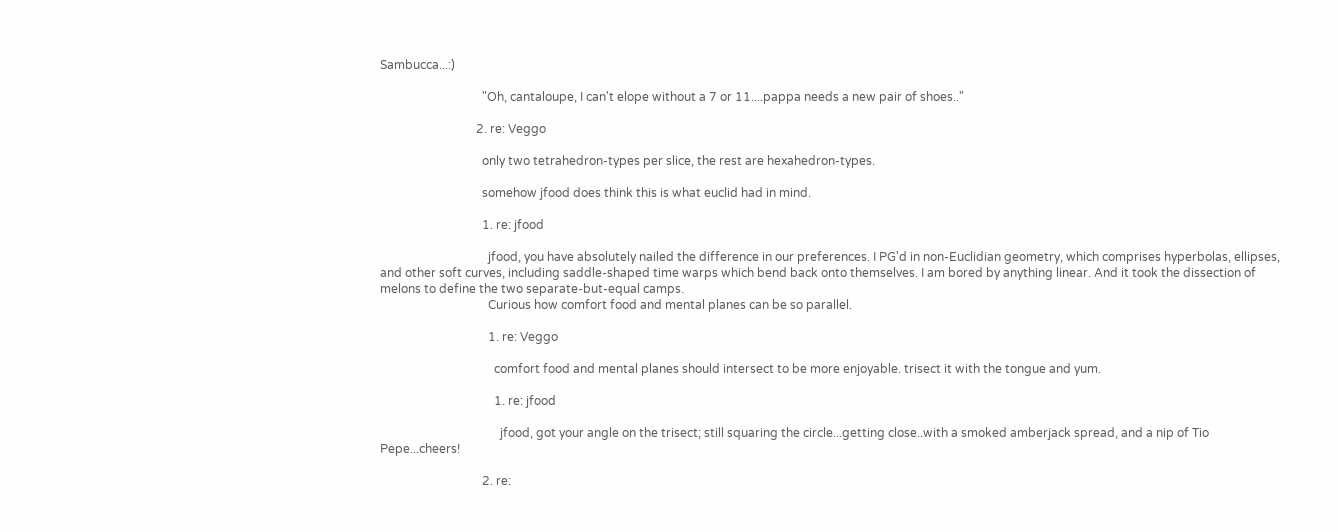Sambucca...:)

                                  "Oh, cantaloupe, I can't elope without a 7 or 11....pappa needs a new pair of shoes.."

                                2. re: Veggo

                                  only two tetrahedron-types per slice, the rest are hexahedron-types.

                                  somehow jfood does think this is what euclid had in mind.

                                  1. re: jfood

                                    jfood, you have absolutely nailed the difference in our preferences. I PG'd in non-Euclidian geometry, which comprises hyperbolas, ellipses, and other soft curves, including saddle-shaped time warps which bend back onto themselves. I am bored by anything linear. And it took the dissection of melons to define the two separate-but-equal camps.
                                    Curious how comfort food and mental planes can be so parallel.

                                    1. re: Veggo

                                      comfort food and mental planes should intersect to be more enjoyable. trisect it with the tongue and yum.

                                      1. re: jfood

                                        jfood, got your angle on the trisect; still squaring the circle...getting close..with a smoked amberjack spread, and a nip of Tio Pepe...cheers!

                                  2. re: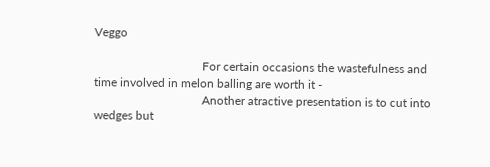Veggo

                                    For certain occasions the wastefulness and time involved in melon balling are worth it -
                                    Another atractive presentation is to cut into wedges but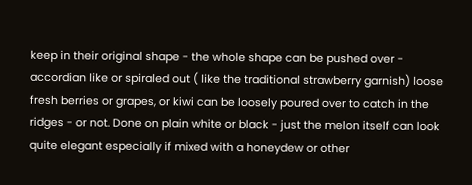keep in their original shape - the whole shape can be pushed over - accordian like or spiraled out ( like the traditional strawberry garnish) loose fresh berries or grapes, or kiwi can be loosely poured over to catch in the ridges - or not. Done on plain white or black - just the melon itself can look quite elegant especially if mixed with a honeydew or other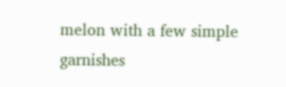melon with a few simple garnishes